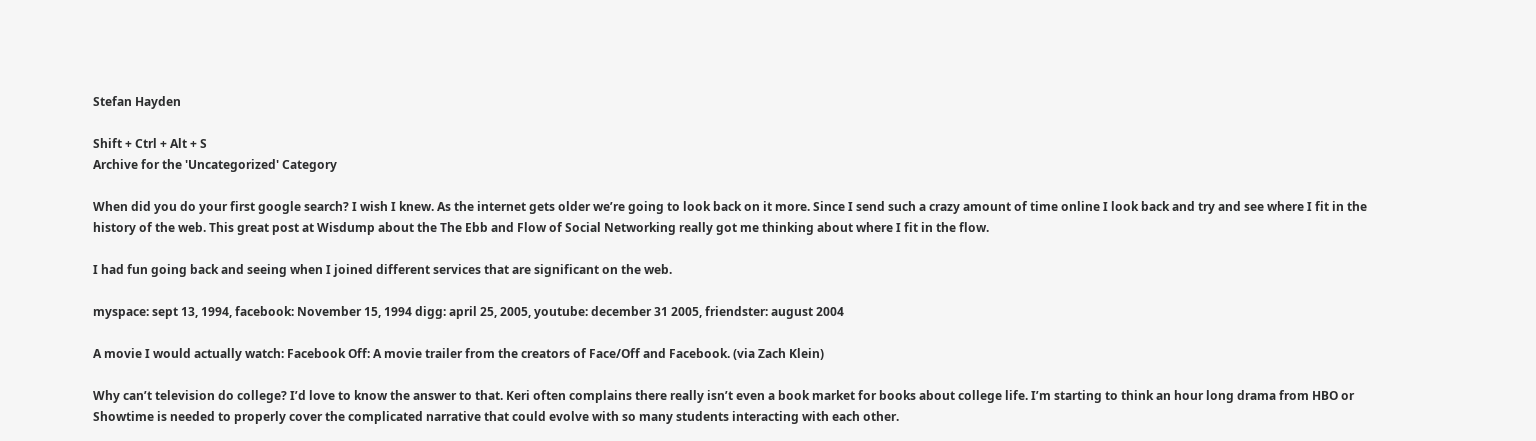Stefan Hayden

Shift + Ctrl + Alt + S
Archive for the 'Uncategorized' Category

When did you do your first google search? I wish I knew. As the internet gets older we’re going to look back on it more. Since I send such a crazy amount of time online I look back and try and see where I fit in the history of the web. This great post at Wisdump about the The Ebb and Flow of Social Networking really got me thinking about where I fit in the flow.

I had fun going back and seeing when I joined different services that are significant on the web.

myspace: sept 13, 1994, facebook: November 15, 1994 digg: april 25, 2005, youtube: december 31 2005, friendster: august 2004

A movie I would actually watch: Facebook Off: A movie trailer from the creators of Face/Off and Facebook. (via Zach Klein)

Why can’t television do college? I’d love to know the answer to that. Keri often complains there really isn’t even a book market for books about college life. I’m starting to think an hour long drama from HBO or Showtime is needed to properly cover the complicated narrative that could evolve with so many students interacting with each other.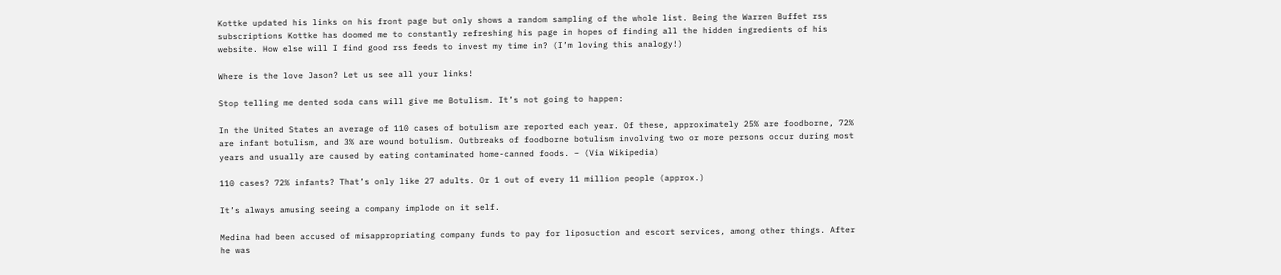Kottke updated his links on his front page but only shows a random sampling of the whole list. Being the Warren Buffet rss subscriptions Kottke has doomed me to constantly refreshing his page in hopes of finding all the hidden ingredients of his website. How else will I find good rss feeds to invest my time in? (I’m loving this analogy!)

Where is the love Jason? Let us see all your links!

Stop telling me dented soda cans will give me Botulism. It’s not going to happen:

In the United States an average of 110 cases of botulism are reported each year. Of these, approximately 25% are foodborne, 72% are infant botulism, and 3% are wound botulism. Outbreaks of foodborne botulism involving two or more persons occur during most years and usually are caused by eating contaminated home-canned foods. – (Via Wikipedia)

110 cases? 72% infants? That’s only like 27 adults. Or 1 out of every 11 million people (approx.)

It’s always amusing seeing a company implode on it self.

Medina had been accused of misappropriating company funds to pay for liposuction and escort services, among other things. After he was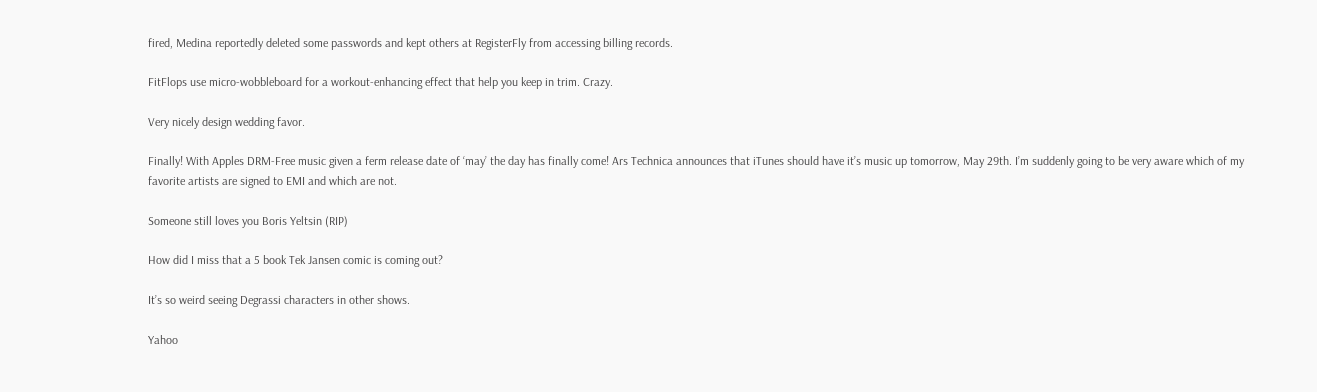fired, Medina reportedly deleted some passwords and kept others at RegisterFly from accessing billing records.

FitFlops use micro-wobbleboard for a workout-enhancing effect that help you keep in trim. Crazy.

Very nicely design wedding favor.

Finally! With Apples DRM-Free music given a ferm release date of ‘may’ the day has finally come! Ars Technica announces that iTunes should have it’s music up tomorrow, May 29th. I’m suddenly going to be very aware which of my favorite artists are signed to EMI and which are not.

Someone still loves you Boris Yeltsin (RIP)

How did I miss that a 5 book Tek Jansen comic is coming out?

It’s so weird seeing Degrassi characters in other shows.

Yahoo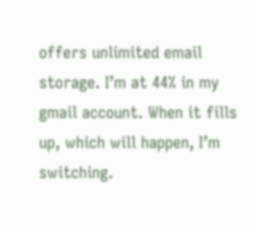offers unlimited email storage. I’m at 44% in my gmail account. When it fills up, which will happen, I’m switching.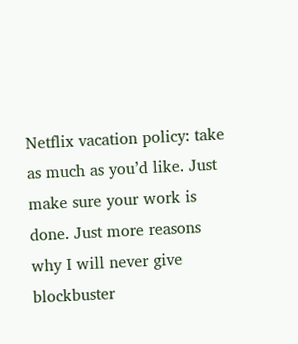Netflix vacation policy: take as much as you’d like. Just make sure your work is done. Just more reasons why I will never give blockbuster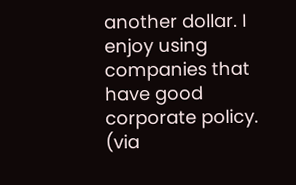another dollar. I enjoy using companies that have good corporate policy. (via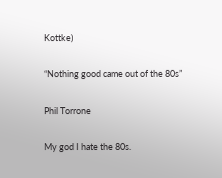Kottke)

“Nothing good came out of the 80s”

Phil Torrone

My god I hate the 80s.